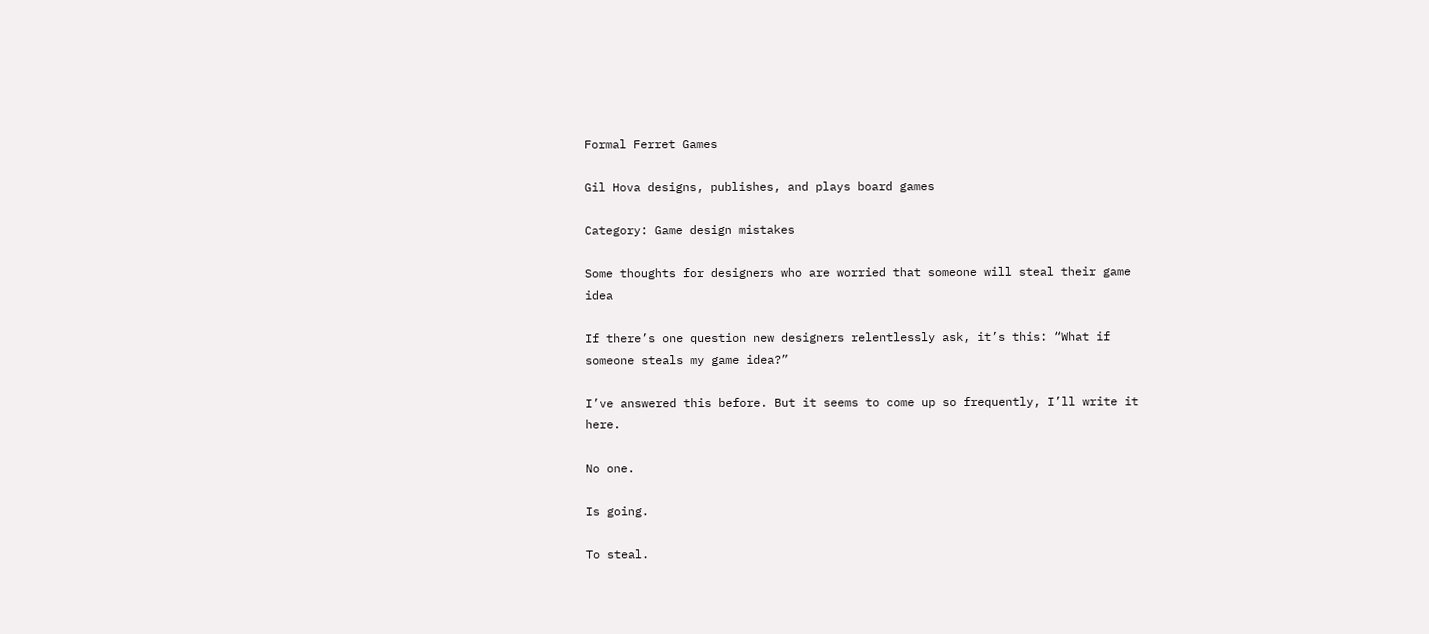Formal Ferret Games

Gil Hova designs, publishes, and plays board games

Category: Game design mistakes

Some thoughts for designers who are worried that someone will steal their game idea

If there’s one question new designers relentlessly ask, it’s this: “What if someone steals my game idea?”

I’ve answered this before. But it seems to come up so frequently, I’ll write it here.

No one.

Is going.

To steal.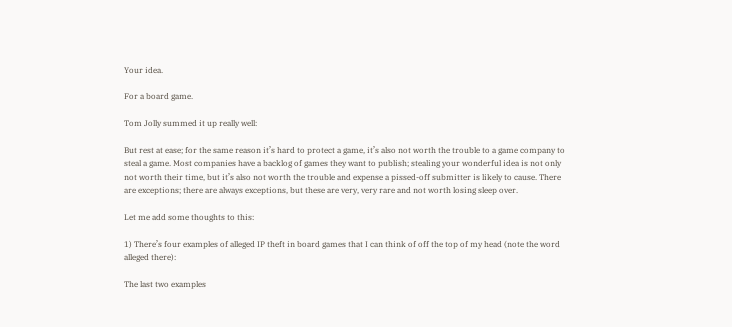Your idea.

For a board game.

Tom Jolly summed it up really well:

But rest at ease; for the same reason it’s hard to protect a game, it’s also not worth the trouble to a game company to steal a game. Most companies have a backlog of games they want to publish; stealing your wonderful idea is not only not worth their time, but it’s also not worth the trouble and expense a pissed-off submitter is likely to cause. There are exceptions; there are always exceptions, but these are very, very rare and not worth losing sleep over.

Let me add some thoughts to this:

1) There’s four examples of alleged IP theft in board games that I can think of off the top of my head (note the word alleged there):

The last two examples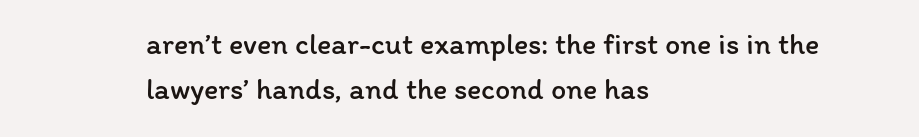aren’t even clear-cut examples: the first one is in the lawyers’ hands, and the second one has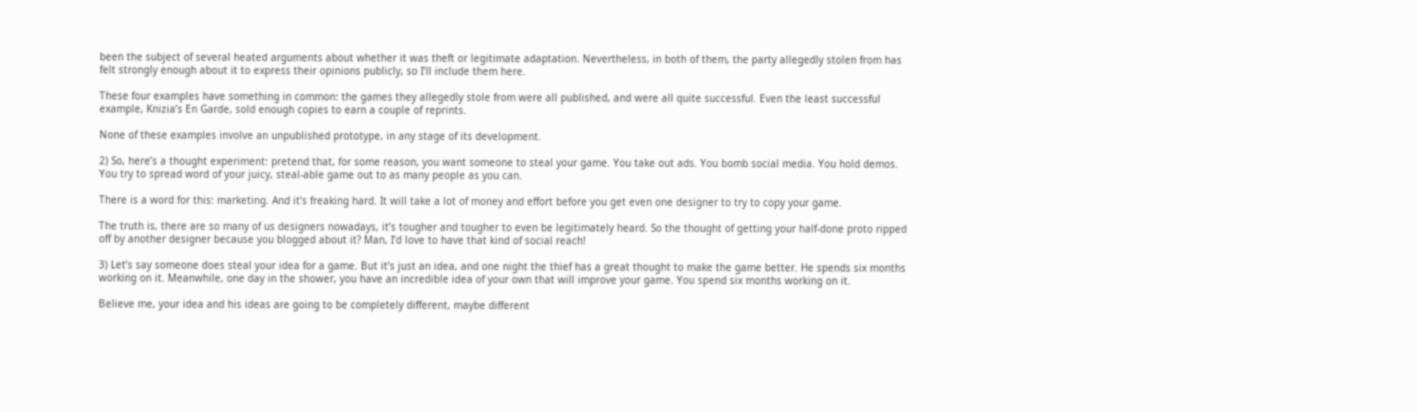been the subject of several heated arguments about whether it was theft or legitimate adaptation. Nevertheless, in both of them, the party allegedly stolen from has felt strongly enough about it to express their opinions publicly, so I’ll include them here.

These four examples have something in common: the games they allegedly stole from were all published, and were all quite successful. Even the least successful example, Knizia’s En Garde, sold enough copies to earn a couple of reprints.

None of these examples involve an unpublished prototype, in any stage of its development.

2) So, here’s a thought experiment: pretend that, for some reason, you want someone to steal your game. You take out ads. You bomb social media. You hold demos. You try to spread word of your juicy, steal-able game out to as many people as you can.

There is a word for this: marketing. And it’s freaking hard. It will take a lot of money and effort before you get even one designer to try to copy your game.

The truth is, there are so many of us designers nowadays, it’s tougher and tougher to even be legitimately heard. So the thought of getting your half-done proto ripped off by another designer because you blogged about it? Man, I’d love to have that kind of social reach!

3) Let’s say someone does steal your idea for a game. But it’s just an idea, and one night the thief has a great thought to make the game better. He spends six months working on it. Meanwhile, one day in the shower, you have an incredible idea of your own that will improve your game. You spend six months working on it.

Believe me, your idea and his ideas are going to be completely different, maybe different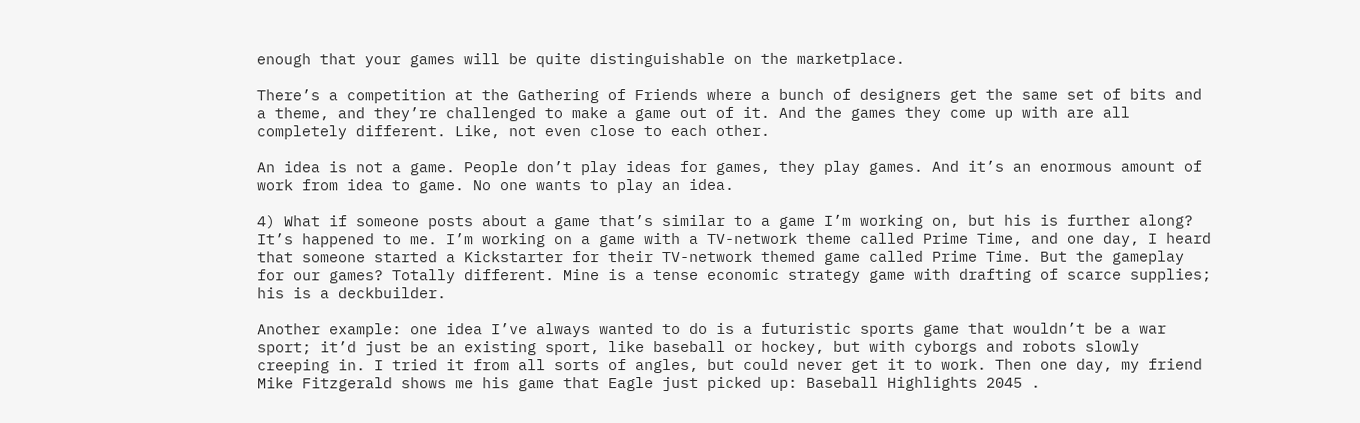enough that your games will be quite distinguishable on the marketplace.

There’s a competition at the Gathering of Friends where a bunch of designers get the same set of bits and a theme, and they’re challenged to make a game out of it. And the games they come up with are all completely different. Like, not even close to each other.

An idea is not a game. People don’t play ideas for games, they play games. And it’s an enormous amount of work from idea to game. No one wants to play an idea.

4) What if someone posts about a game that’s similar to a game I’m working on, but his is further along? It’s happened to me. I’m working on a game with a TV-network theme called Prime Time, and one day, I heard that someone started a Kickstarter for their TV-network themed game called Prime Time. But the gameplay for our games? Totally different. Mine is a tense economic strategy game with drafting of scarce supplies; his is a deckbuilder.

Another example: one idea I’ve always wanted to do is a futuristic sports game that wouldn’t be a war sport; it’d just be an existing sport, like baseball or hockey, but with cyborgs and robots slowly creeping in. I tried it from all sorts of angles, but could never get it to work. Then one day, my friend Mike Fitzgerald shows me his game that Eagle just picked up: Baseball Highlights 2045 .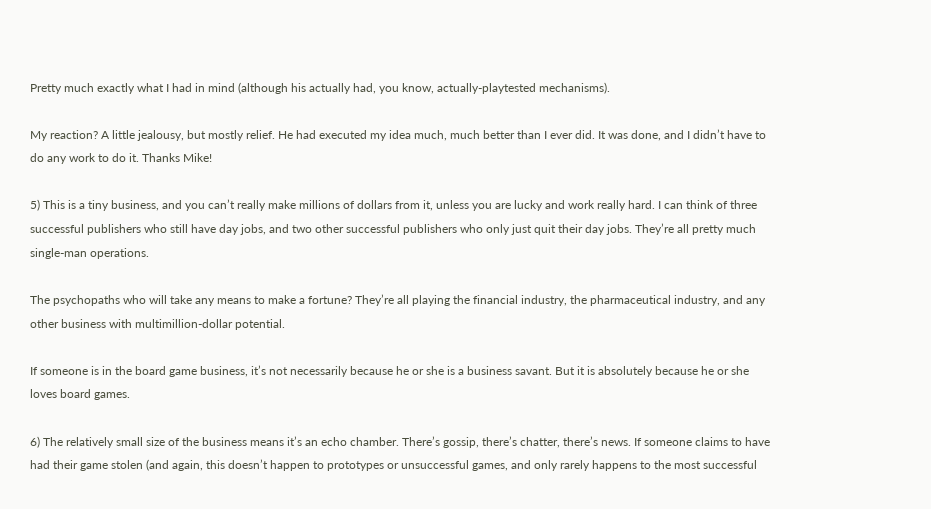Pretty much exactly what I had in mind (although his actually had, you know, actually-playtested mechanisms).

My reaction? A little jealousy, but mostly relief. He had executed my idea much, much better than I ever did. It was done, and I didn’t have to do any work to do it. Thanks Mike!

5) This is a tiny business, and you can’t really make millions of dollars from it, unless you are lucky and work really hard. I can think of three successful publishers who still have day jobs, and two other successful publishers who only just quit their day jobs. They’re all pretty much single-man operations.

The psychopaths who will take any means to make a fortune? They’re all playing the financial industry, the pharmaceutical industry, and any other business with multimillion-dollar potential.

If someone is in the board game business, it’s not necessarily because he or she is a business savant. But it is absolutely because he or she loves board games.

6) The relatively small size of the business means it’s an echo chamber. There’s gossip, there’s chatter, there’s news. If someone claims to have had their game stolen (and again, this doesn’t happen to prototypes or unsuccessful games, and only rarely happens to the most successful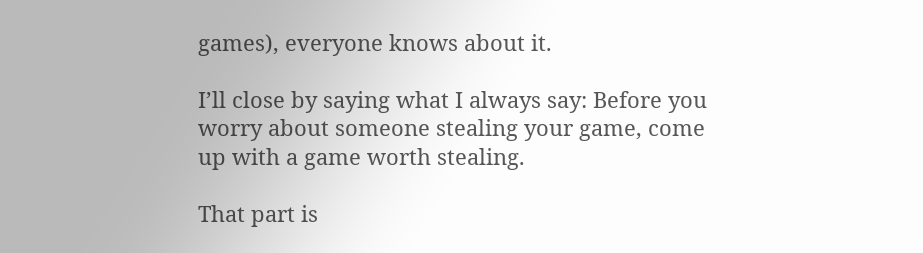games), everyone knows about it.

I’ll close by saying what I always say: Before you worry about someone stealing your game, come up with a game worth stealing.

That part is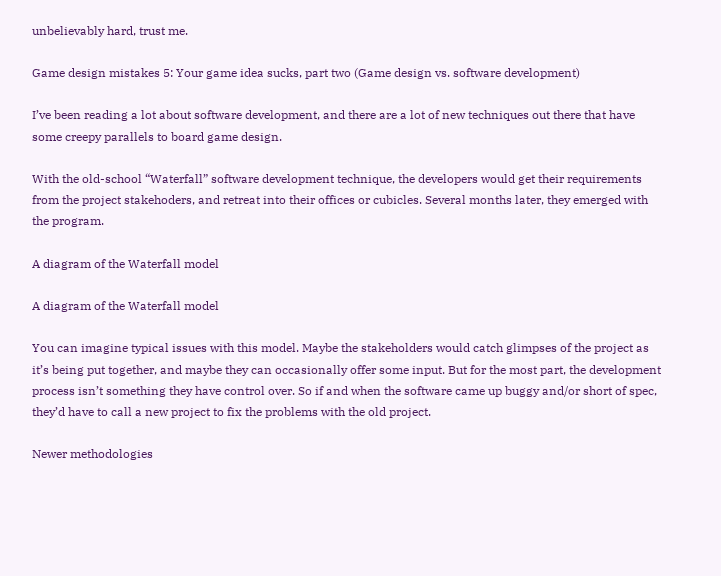unbelievably hard, trust me.

Game design mistakes 5: Your game idea sucks, part two (Game design vs. software development)

I’ve been reading a lot about software development, and there are a lot of new techniques out there that have some creepy parallels to board game design.

With the old-school “Waterfall” software development technique, the developers would get their requirements from the project stakehoders, and retreat into their offices or cubicles. Several months later, they emerged with the program.

A diagram of the Waterfall model

A diagram of the Waterfall model

You can imagine typical issues with this model. Maybe the stakeholders would catch glimpses of the project as it’s being put together, and maybe they can occasionally offer some input. But for the most part, the development process isn’t something they have control over. So if and when the software came up buggy and/or short of spec, they’d have to call a new project to fix the problems with the old project.

Newer methodologies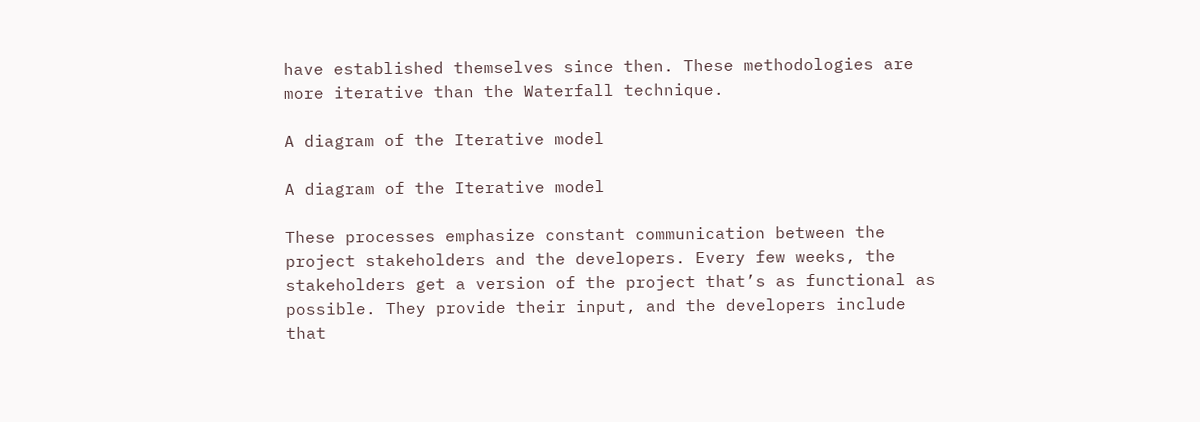have established themselves since then. These methodologies are more iterative than the Waterfall technique.

A diagram of the Iterative model

A diagram of the Iterative model

These processes emphasize constant communication between the project stakeholders and the developers. Every few weeks, the stakeholders get a version of the project that’s as functional as possible. They provide their input, and the developers include that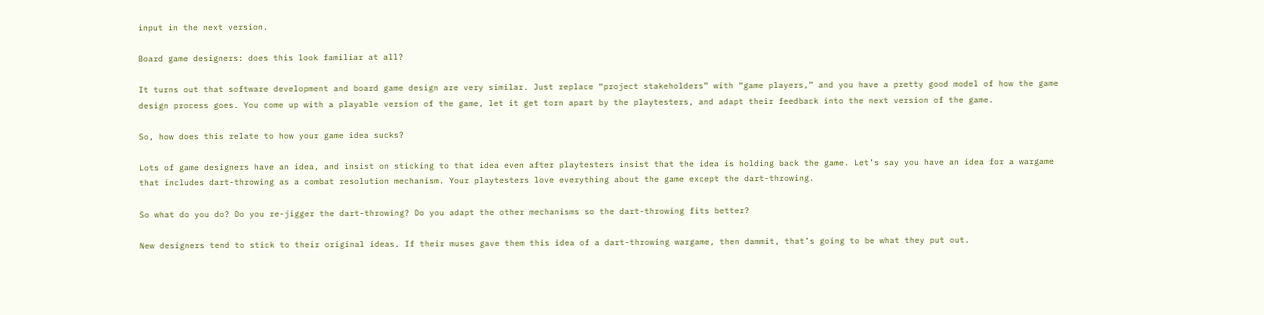input in the next version.

Board game designers: does this look familiar at all?

It turns out that software development and board game design are very similar. Just replace “project stakeholders” with “game players,” and you have a pretty good model of how the game design process goes. You come up with a playable version of the game, let it get torn apart by the playtesters, and adapt their feedback into the next version of the game.

So, how does this relate to how your game idea sucks?

Lots of game designers have an idea, and insist on sticking to that idea even after playtesters insist that the idea is holding back the game. Let’s say you have an idea for a wargame that includes dart-throwing as a combat resolution mechanism. Your playtesters love everything about the game except the dart-throwing.

So what do you do? Do you re-jigger the dart-throwing? Do you adapt the other mechanisms so the dart-throwing fits better?

New designers tend to stick to their original ideas. If their muses gave them this idea of a dart-throwing wargame, then dammit, that’s going to be what they put out.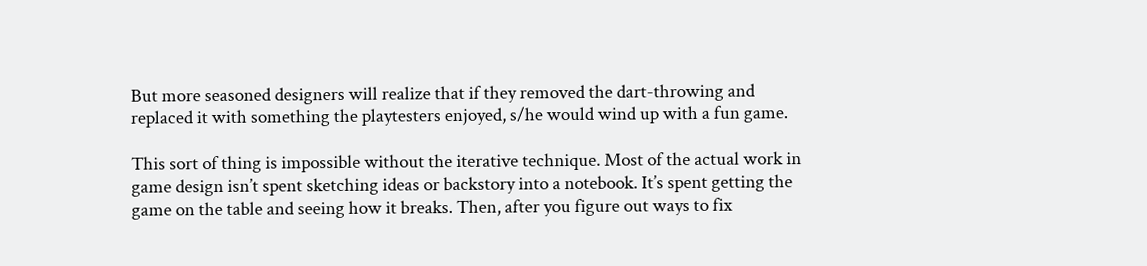But more seasoned designers will realize that if they removed the dart-throwing and replaced it with something the playtesters enjoyed, s/he would wind up with a fun game.

This sort of thing is impossible without the iterative technique. Most of the actual work in game design isn’t spent sketching ideas or backstory into a notebook. It’s spent getting the game on the table and seeing how it breaks. Then, after you figure out ways to fix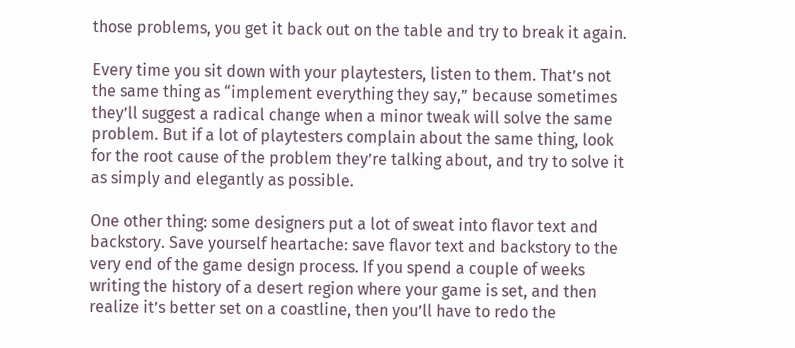those problems, you get it back out on the table and try to break it again.

Every time you sit down with your playtesters, listen to them. That’s not the same thing as “implement everything they say,” because sometimes they’ll suggest a radical change when a minor tweak will solve the same problem. But if a lot of playtesters complain about the same thing, look for the root cause of the problem they’re talking about, and try to solve it as simply and elegantly as possible.

One other thing: some designers put a lot of sweat into flavor text and backstory. Save yourself heartache: save flavor text and backstory to the very end of the game design process. If you spend a couple of weeks writing the history of a desert region where your game is set, and then realize it’s better set on a coastline, then you’ll have to redo the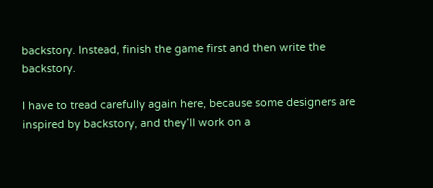backstory. Instead, finish the game first and then write the backstory.

I have to tread carefully again here, because some designers are inspired by backstory, and they’ll work on a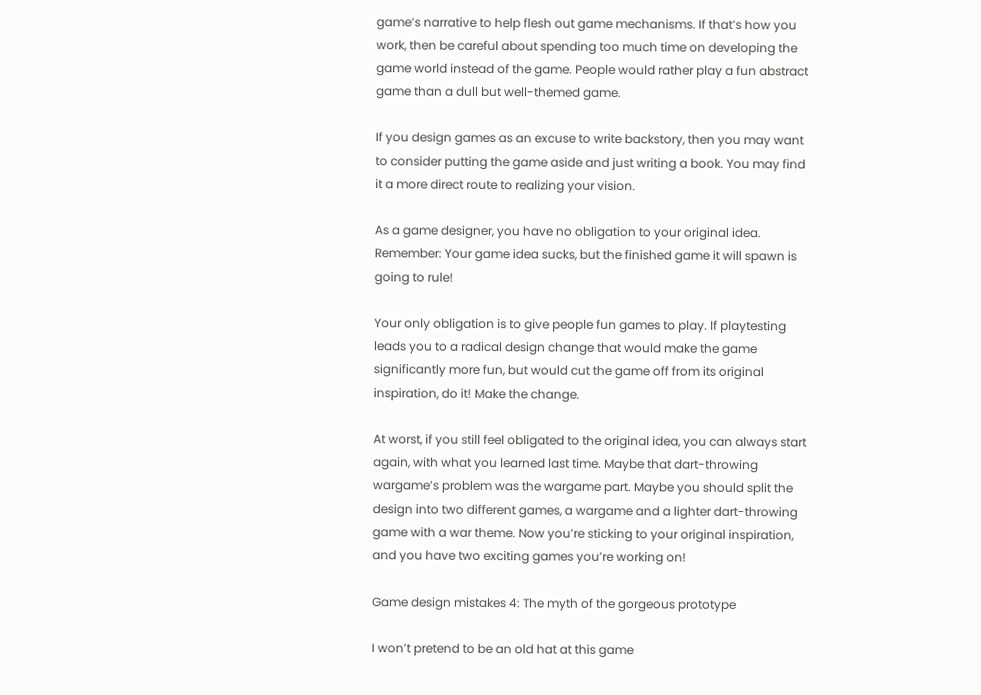game’s narrative to help flesh out game mechanisms. If that’s how you work, then be careful about spending too much time on developing the game world instead of the game. People would rather play a fun abstract game than a dull but well-themed game.

If you design games as an excuse to write backstory, then you may want to consider putting the game aside and just writing a book. You may find it a more direct route to realizing your vision.

As a game designer, you have no obligation to your original idea. Remember: Your game idea sucks, but the finished game it will spawn is going to rule!

Your only obligation is to give people fun games to play. If playtesting leads you to a radical design change that would make the game significantly more fun, but would cut the game off from its original inspiration, do it! Make the change.

At worst, if you still feel obligated to the original idea, you can always start again, with what you learned last time. Maybe that dart-throwing wargame’s problem was the wargame part. Maybe you should split the design into two different games, a wargame and a lighter dart-throwing game with a war theme. Now you’re sticking to your original inspiration, and you have two exciting games you’re working on!

Game design mistakes 4: The myth of the gorgeous prototype

I won’t pretend to be an old hat at this game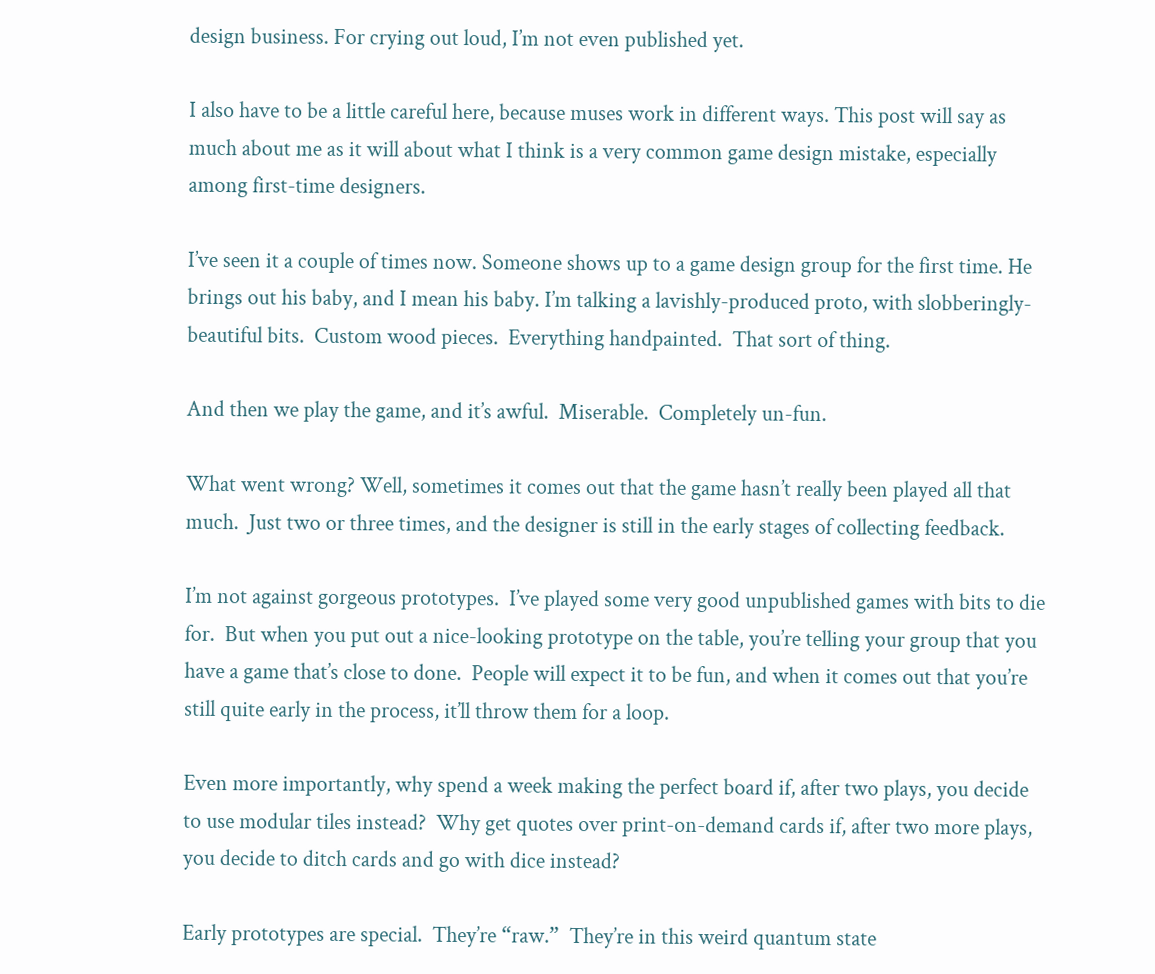design business. For crying out loud, I’m not even published yet.

I also have to be a little careful here, because muses work in different ways. This post will say as much about me as it will about what I think is a very common game design mistake, especially among first-time designers.

I’ve seen it a couple of times now. Someone shows up to a game design group for the first time. He brings out his baby, and I mean his baby. I’m talking a lavishly-produced proto, with slobberingly-beautiful bits.  Custom wood pieces.  Everything handpainted.  That sort of thing.

And then we play the game, and it’s awful.  Miserable.  Completely un-fun.

What went wrong? Well, sometimes it comes out that the game hasn’t really been played all that much.  Just two or three times, and the designer is still in the early stages of collecting feedback.

I’m not against gorgeous prototypes.  I’ve played some very good unpublished games with bits to die for.  But when you put out a nice-looking prototype on the table, you’re telling your group that you have a game that’s close to done.  People will expect it to be fun, and when it comes out that you’re still quite early in the process, it’ll throw them for a loop.

Even more importantly, why spend a week making the perfect board if, after two plays, you decide to use modular tiles instead?  Why get quotes over print-on-demand cards if, after two more plays, you decide to ditch cards and go with dice instead?

Early prototypes are special.  They’re “raw.”  They’re in this weird quantum state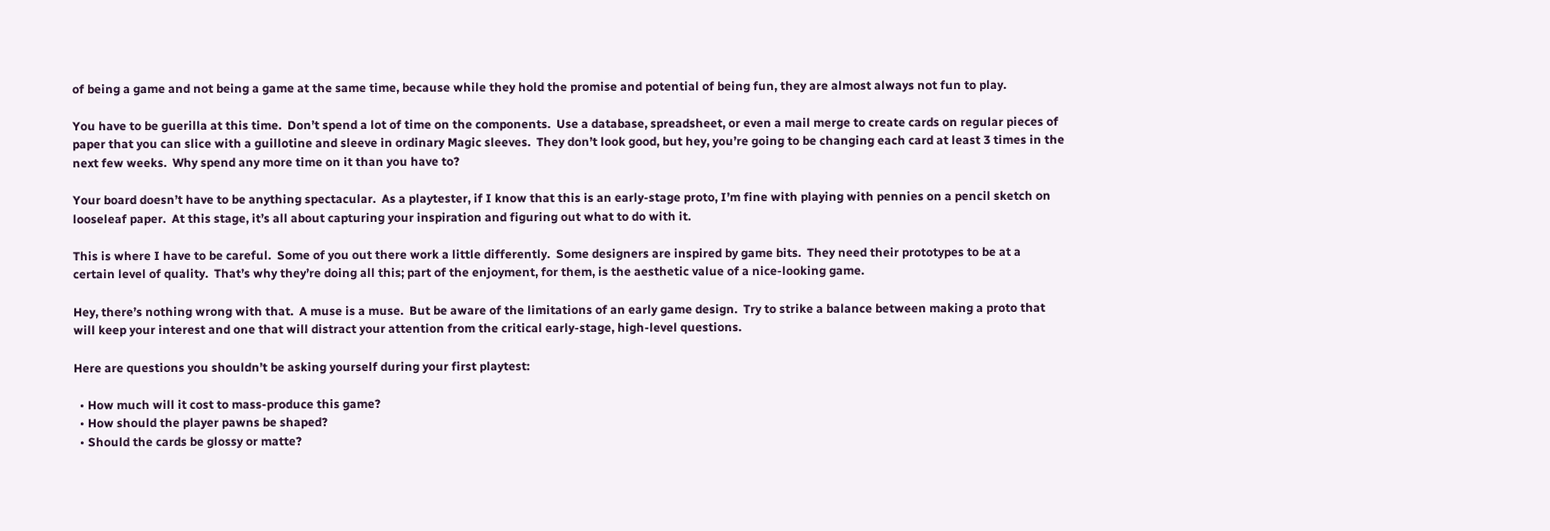of being a game and not being a game at the same time, because while they hold the promise and potential of being fun, they are almost always not fun to play.

You have to be guerilla at this time.  Don’t spend a lot of time on the components.  Use a database, spreadsheet, or even a mail merge to create cards on regular pieces of paper that you can slice with a guillotine and sleeve in ordinary Magic sleeves.  They don’t look good, but hey, you’re going to be changing each card at least 3 times in the next few weeks.  Why spend any more time on it than you have to?

Your board doesn’t have to be anything spectacular.  As a playtester, if I know that this is an early-stage proto, I’m fine with playing with pennies on a pencil sketch on looseleaf paper.  At this stage, it’s all about capturing your inspiration and figuring out what to do with it.

This is where I have to be careful.  Some of you out there work a little differently.  Some designers are inspired by game bits.  They need their prototypes to be at a certain level of quality.  That’s why they’re doing all this; part of the enjoyment, for them, is the aesthetic value of a nice-looking game.

Hey, there’s nothing wrong with that.  A muse is a muse.  But be aware of the limitations of an early game design.  Try to strike a balance between making a proto that will keep your interest and one that will distract your attention from the critical early-stage, high-level questions.

Here are questions you shouldn’t be asking yourself during your first playtest:

  • How much will it cost to mass-produce this game?
  • How should the player pawns be shaped?
  • Should the cards be glossy or matte?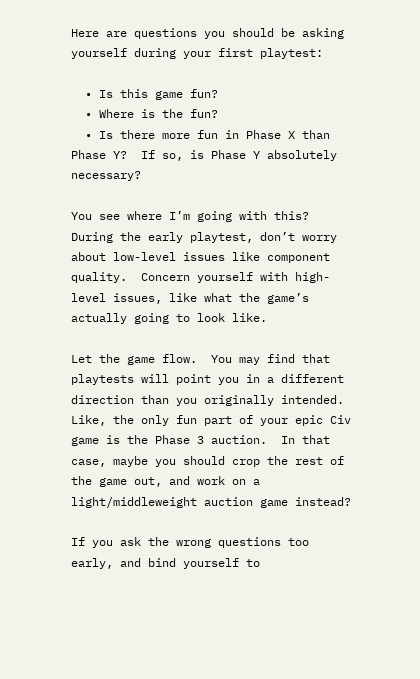Here are questions you should be asking yourself during your first playtest:

  • Is this game fun?
  • Where is the fun?
  • Is there more fun in Phase X than Phase Y?  If so, is Phase Y absolutely necessary?

You see where I’m going with this?  During the early playtest, don’t worry about low-level issues like component quality.  Concern yourself with high-level issues, like what the game’s actually going to look like.

Let the game flow.  You may find that playtests will point you in a different direction than you originally intended.  Like, the only fun part of your epic Civ game is the Phase 3 auction.  In that case, maybe you should crop the rest of the game out, and work on a light/middleweight auction game instead?

If you ask the wrong questions too early, and bind yourself to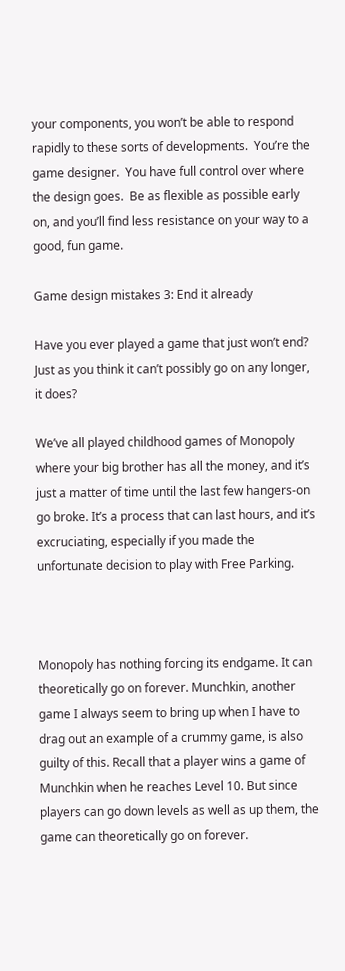your components, you won’t be able to respond rapidly to these sorts of developments.  You’re the game designer.  You have full control over where the design goes.  Be as flexible as possible early on, and you’ll find less resistance on your way to a good, fun game.

Game design mistakes 3: End it already

Have you ever played a game that just won’t end? Just as you think it can’t possibly go on any longer, it does?

We’ve all played childhood games of Monopoly where your big brother has all the money, and it’s just a matter of time until the last few hangers-on go broke. It’s a process that can last hours, and it’s excruciating, especially if you made the unfortunate decision to play with Free Parking.



Monopoly has nothing forcing its endgame. It can theoretically go on forever. Munchkin, another game I always seem to bring up when I have to drag out an example of a crummy game, is also guilty of this. Recall that a player wins a game of Munchkin when he reaches Level 10. But since players can go down levels as well as up them, the game can theoretically go on forever.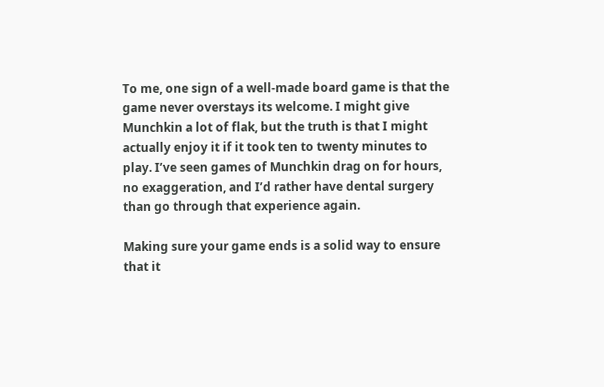To me, one sign of a well-made board game is that the game never overstays its welcome. I might give Munchkin a lot of flak, but the truth is that I might actually enjoy it if it took ten to twenty minutes to play. I’ve seen games of Munchkin drag on for hours, no exaggeration, and I’d rather have dental surgery than go through that experience again.

Making sure your game ends is a solid way to ensure that it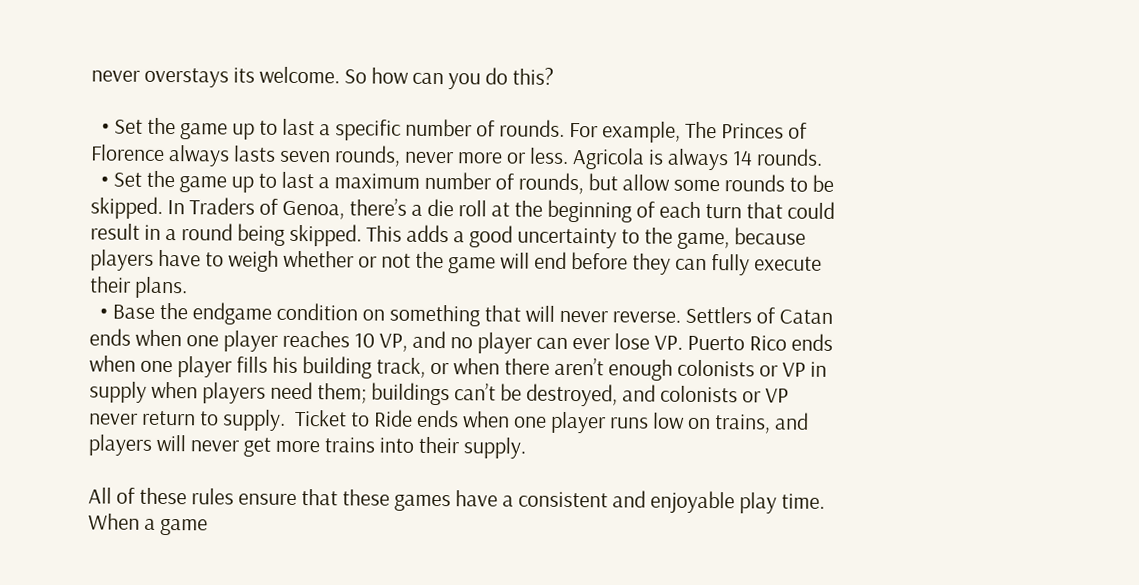never overstays its welcome. So how can you do this?

  • Set the game up to last a specific number of rounds. For example, The Princes of Florence always lasts seven rounds, never more or less. Agricola is always 14 rounds.
  • Set the game up to last a maximum number of rounds, but allow some rounds to be skipped. In Traders of Genoa, there’s a die roll at the beginning of each turn that could result in a round being skipped. This adds a good uncertainty to the game, because players have to weigh whether or not the game will end before they can fully execute their plans.
  • Base the endgame condition on something that will never reverse. Settlers of Catan ends when one player reaches 10 VP, and no player can ever lose VP. Puerto Rico ends when one player fills his building track, or when there aren’t enough colonists or VP in supply when players need them; buildings can’t be destroyed, and colonists or VP never return to supply.  Ticket to Ride ends when one player runs low on trains, and players will never get more trains into their supply.

All of these rules ensure that these games have a consistent and enjoyable play time. When a game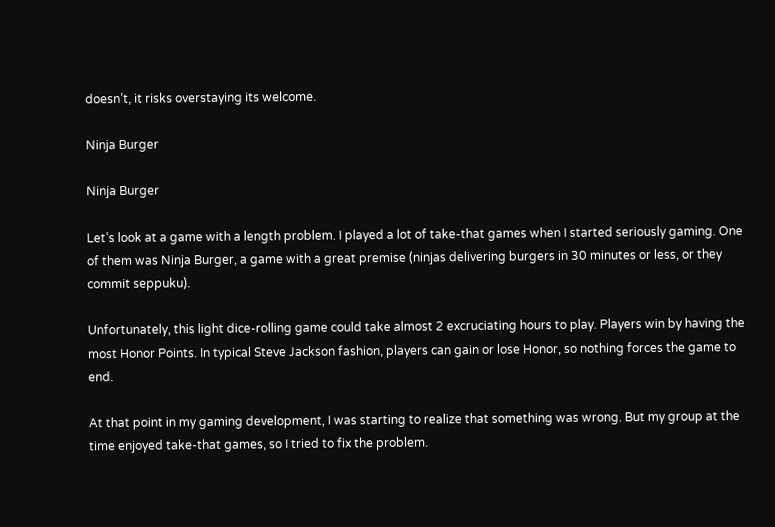doesn’t, it risks overstaying its welcome.

Ninja Burger

Ninja Burger

Let’s look at a game with a length problem. I played a lot of take-that games when I started seriously gaming. One of them was Ninja Burger, a game with a great premise (ninjas delivering burgers in 30 minutes or less, or they commit seppuku).

Unfortunately, this light dice-rolling game could take almost 2 excruciating hours to play. Players win by having the most Honor Points. In typical Steve Jackson fashion, players can gain or lose Honor, so nothing forces the game to end.

At that point in my gaming development, I was starting to realize that something was wrong. But my group at the time enjoyed take-that games, so I tried to fix the problem.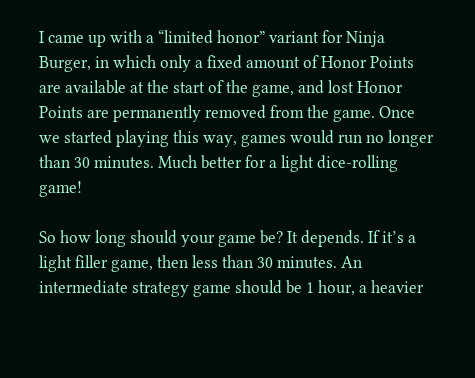I came up with a “limited honor” variant for Ninja Burger, in which only a fixed amount of Honor Points are available at the start of the game, and lost Honor Points are permanently removed from the game. Once we started playing this way, games would run no longer than 30 minutes. Much better for a light dice-rolling game!

So how long should your game be? It depends. If it’s a light filler game, then less than 30 minutes. An intermediate strategy game should be 1 hour, a heavier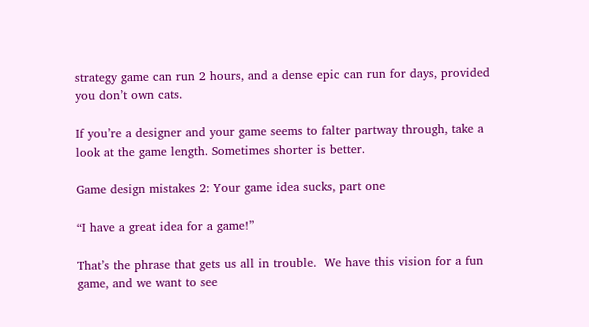strategy game can run 2 hours, and a dense epic can run for days, provided you don’t own cats.

If you’re a designer and your game seems to falter partway through, take a look at the game length. Sometimes shorter is better.

Game design mistakes 2: Your game idea sucks, part one

“I have a great idea for a game!”

That’s the phrase that gets us all in trouble.  We have this vision for a fun game, and we want to see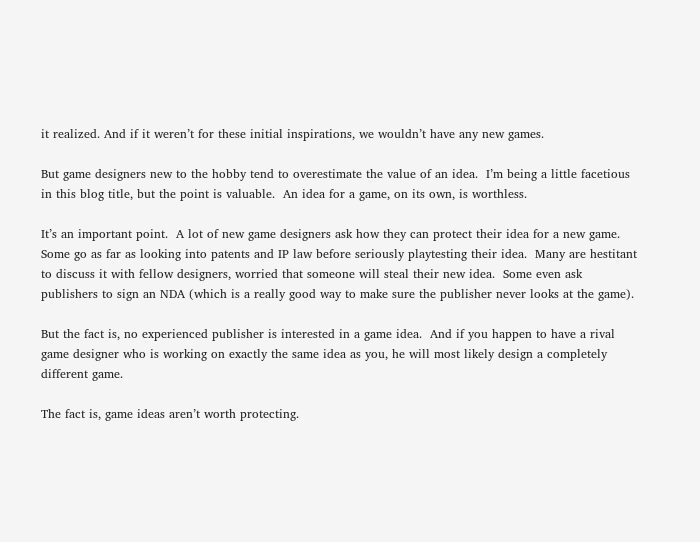it realized. And if it weren’t for these initial inspirations, we wouldn’t have any new games.

But game designers new to the hobby tend to overestimate the value of an idea.  I’m being a little facetious in this blog title, but the point is valuable.  An idea for a game, on its own, is worthless.

It’s an important point.  A lot of new game designers ask how they can protect their idea for a new game.  Some go as far as looking into patents and IP law before seriously playtesting their idea.  Many are hestitant to discuss it with fellow designers, worried that someone will steal their new idea.  Some even ask publishers to sign an NDA (which is a really good way to make sure the publisher never looks at the game).

But the fact is, no experienced publisher is interested in a game idea.  And if you happen to have a rival game designer who is working on exactly the same idea as you, he will most likely design a completely different game.

The fact is, game ideas aren’t worth protecting.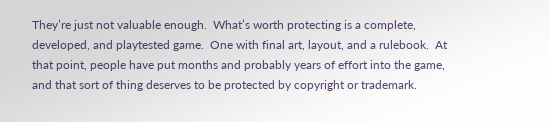They’re just not valuable enough.  What’s worth protecting is a complete, developed, and playtested game.  One with final art, layout, and a rulebook.  At that point, people have put months and probably years of effort into the game, and that sort of thing deserves to be protected by copyright or trademark.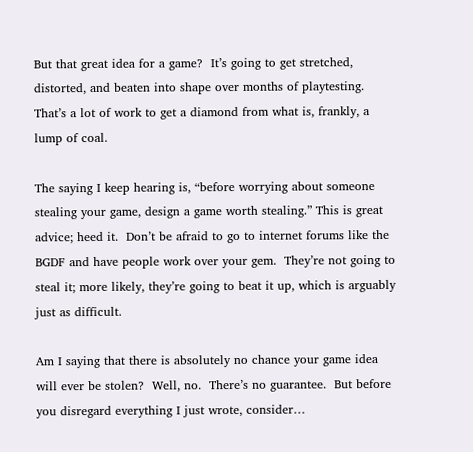But that great idea for a game?  It’s going to get stretched, distorted, and beaten into shape over months of playtesting.  That’s a lot of work to get a diamond from what is, frankly, a lump of coal.

The saying I keep hearing is, “before worrying about someone stealing your game, design a game worth stealing.” This is great advice; heed it.  Don’t be afraid to go to internet forums like the BGDF and have people work over your gem.  They’re not going to steal it; more likely, they’re going to beat it up, which is arguably just as difficult.

Am I saying that there is absolutely no chance your game idea will ever be stolen?  Well, no.  There’s no guarantee.  But before you disregard everything I just wrote, consider…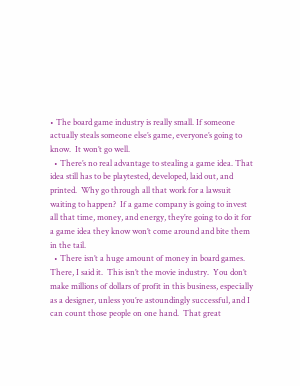• The board game industry is really small. If someone actually steals someone else’s game, everyone’s going to know.  It won’t go well.
  • There’s no real advantage to stealing a game idea. That idea still has to be playtested, developed, laid out, and printed.  Why go through all that work for a lawsuit waiting to happen?  If a game company is going to invest all that time, money, and energy, they’re going to do it for a game idea they know won’t come around and bite them in the tail.
  • There isn’t a huge amount of money in board games. There, I said it.  This isn’t the movie industry.  You don’t make millions of dollars of profit in this business, especially as a designer, unless you’re astoundingly successful, and I can count those people on one hand.  That great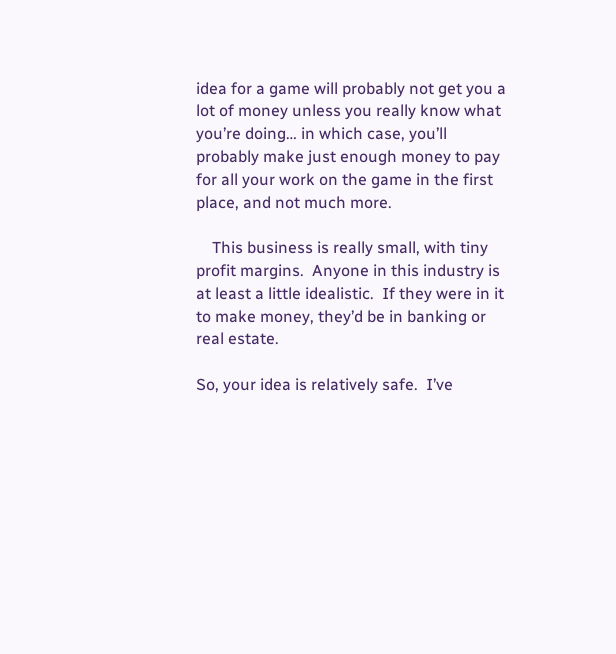idea for a game will probably not get you a lot of money unless you really know what you’re doing… in which case, you’ll probably make just enough money to pay for all your work on the game in the first place, and not much more.

    This business is really small, with tiny profit margins.  Anyone in this industry is at least a little idealistic.  If they were in it to make money, they’d be in banking or real estate.

So, your idea is relatively safe.  I’ve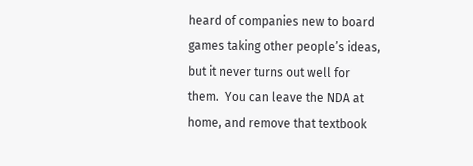heard of companies new to board games taking other people’s ideas, but it never turns out well for them.  You can leave the NDA at home, and remove that textbook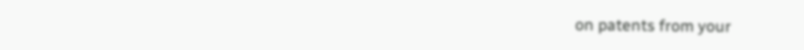on patents from your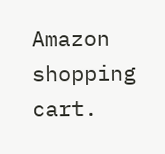Amazon shopping cart.